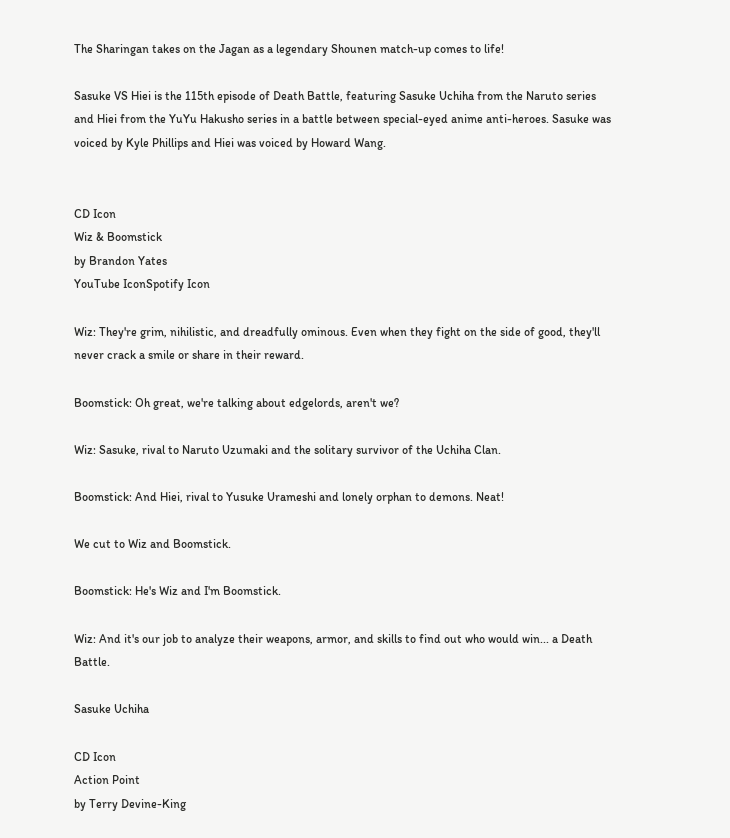The Sharingan takes on the Jagan as a legendary Shounen match-up comes to life!

Sasuke VS Hiei is the 115th episode of Death Battle, featuring Sasuke Uchiha from the Naruto series and Hiei from the YuYu Hakusho series in a battle between special-eyed anime anti-heroes. Sasuke was voiced by Kyle Phillips and Hiei was voiced by Howard Wang.


CD Icon
Wiz & Boomstick
by Brandon Yates
YouTube IconSpotify Icon

Wiz: They're grim, nihilistic, and dreadfully ominous. Even when they fight on the side of good, they'll never crack a smile or share in their reward.

Boomstick: Oh great, we're talking about edgelords, aren't we?

Wiz: Sasuke, rival to Naruto Uzumaki and the solitary survivor of the Uchiha Clan.

Boomstick: And Hiei, rival to Yusuke Urameshi and lonely orphan to demons. Neat!

We cut to Wiz and Boomstick.

Boomstick: He's Wiz and I'm Boomstick.

Wiz: And it's our job to analyze their weapons, armor, and skills to find out who would win... a Death Battle.

Sasuke Uchiha

CD Icon
Action Point
by Terry Devine-King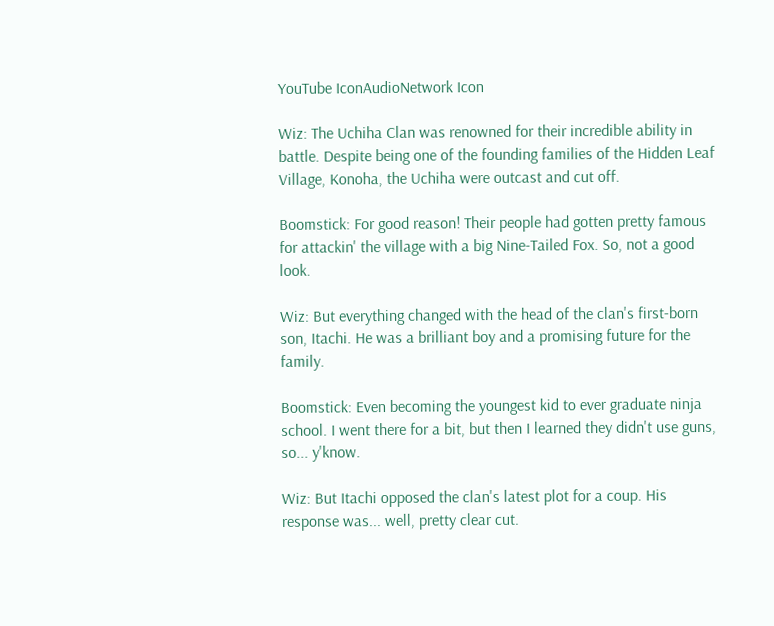YouTube IconAudioNetwork Icon

Wiz: The Uchiha Clan was renowned for their incredible ability in battle. Despite being one of the founding families of the Hidden Leaf Village, Konoha, the Uchiha were outcast and cut off.

Boomstick: For good reason! Their people had gotten pretty famous for attackin' the village with a big Nine-Tailed Fox. So, not a good look.

Wiz: But everything changed with the head of the clan's first-born son, Itachi. He was a brilliant boy and a promising future for the family.

Boomstick: Even becoming the youngest kid to ever graduate ninja school. I went there for a bit, but then I learned they didn't use guns, so... y'know.

Wiz: But Itachi opposed the clan's latest plot for a coup. His response was... well, pretty clear cut.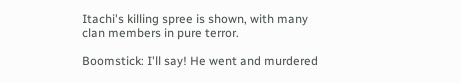Itachi's killing spree is shown, with many clan members in pure terror.

Boomstick: I'll say! He went and murdered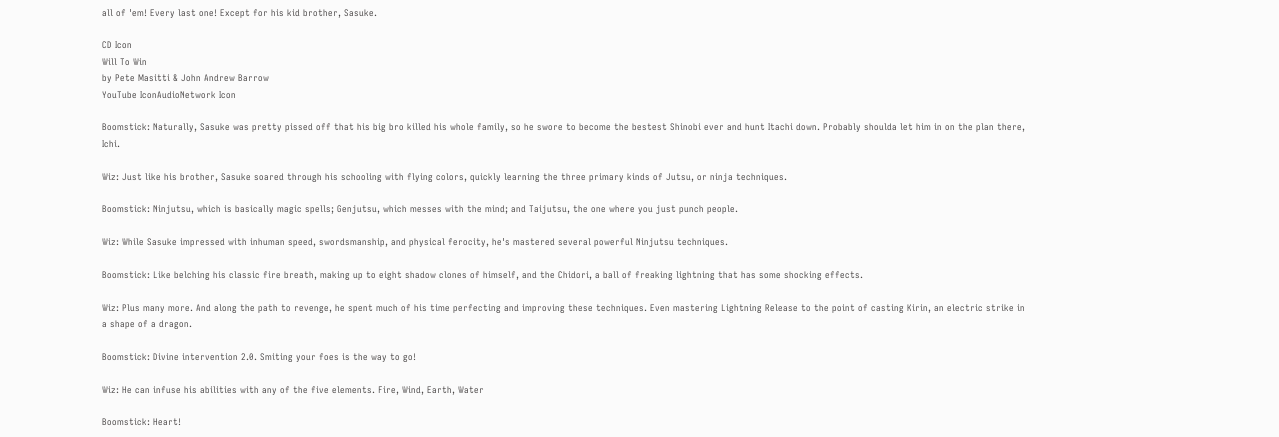all of 'em! Every last one! Except for his kid brother, Sasuke.

CD Icon
Will To Win
by Pete Masitti & John Andrew Barrow
YouTube IconAudioNetwork Icon

Boomstick: Naturally, Sasuke was pretty pissed off that his big bro killed his whole family, so he swore to become the bestest Shinobi ever and hunt Itachi down. Probably shoulda let him in on the plan there, Ichi.

Wiz: Just like his brother, Sasuke soared through his schooling with flying colors, quickly learning the three primary kinds of Jutsu, or ninja techniques.

Boomstick: Ninjutsu, which is basically magic spells; Genjutsu, which messes with the mind; and Taijutsu, the one where you just punch people.

Wiz: While Sasuke impressed with inhuman speed, swordsmanship, and physical ferocity, he's mastered several powerful Ninjutsu techniques.

Boomstick: Like belching his classic fire breath, making up to eight shadow clones of himself, and the Chidori, a ball of freaking lightning that has some shocking effects.

Wiz: Plus many more. And along the path to revenge, he spent much of his time perfecting and improving these techniques. Even mastering Lightning Release to the point of casting Kirin, an electric strike in a shape of a dragon.

Boomstick: Divine intervention 2.0. Smiting your foes is the way to go!

Wiz: He can infuse his abilities with any of the five elements. Fire, Wind, Earth, Water

Boomstick: Heart!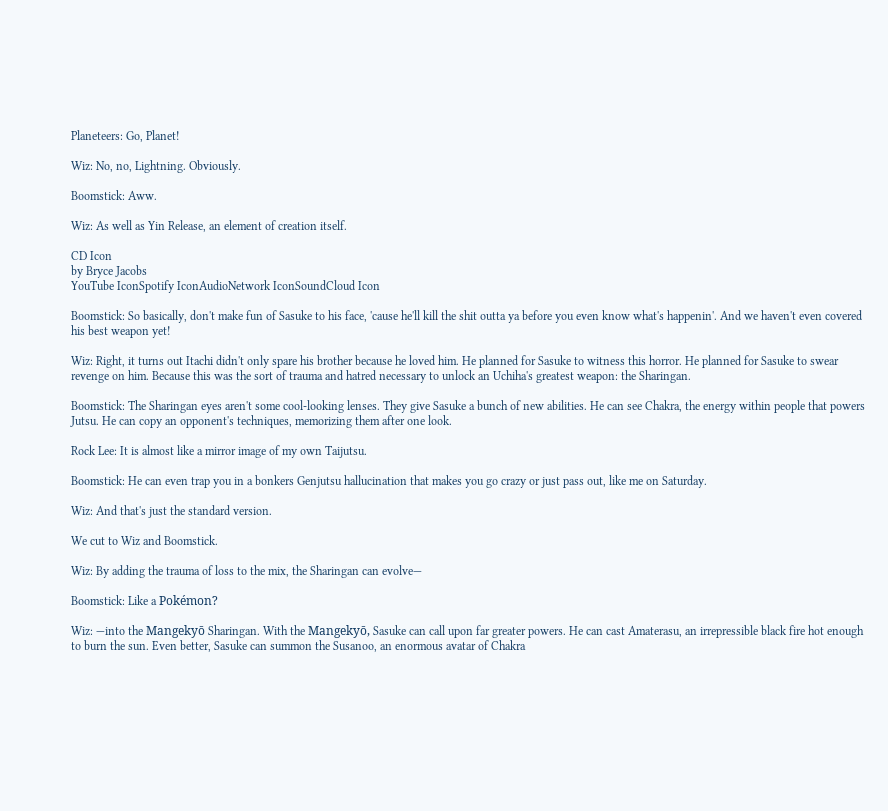Planeteers: Go, Planet!

Wiz: No, no, Lightning. Obviously.

Boomstick: Aww.

Wiz: As well as Yin Release, an element of creation itself.

CD Icon
by Bryce Jacobs
YouTube IconSpotify IconAudioNetwork IconSoundCloud Icon

Boomstick: So basically, don't make fun of Sasuke to his face, 'cause he'll kill the shit outta ya before you even know what's happenin'. And we haven't even covered his best weapon yet!

Wiz: Right, it turns out Itachi didn't only spare his brother because he loved him. He planned for Sasuke to witness this horror. He planned for Sasuke to swear revenge on him. Because this was the sort of trauma and hatred necessary to unlock an Uchiha's greatest weapon: the Sharingan.

Boomstick: The Sharingan eyes aren't some cool-looking lenses. They give Sasuke a bunch of new abilities. He can see Chakra, the energy within people that powers Jutsu. He can copy an opponent's techniques, memorizing them after one look.

Rock Lee: It is almost like a mirror image of my own Taijutsu.

Boomstick: He can even trap you in a bonkers Genjutsu hallucination that makes you go crazy or just pass out, like me on Saturday.

Wiz: And that's just the standard version.

We cut to Wiz and Boomstick.

Wiz: By adding the trauma of loss to the mix, the Sharingan can evolve—

Boomstick: Like a Pokémon?

Wiz: —into the Mangekyō Sharingan. With the Mangekyō, Sasuke can call upon far greater powers. He can cast Amaterasu, an irrepressible black fire hot enough to burn the sun. Even better, Sasuke can summon the Susanoo, an enormous avatar of Chakra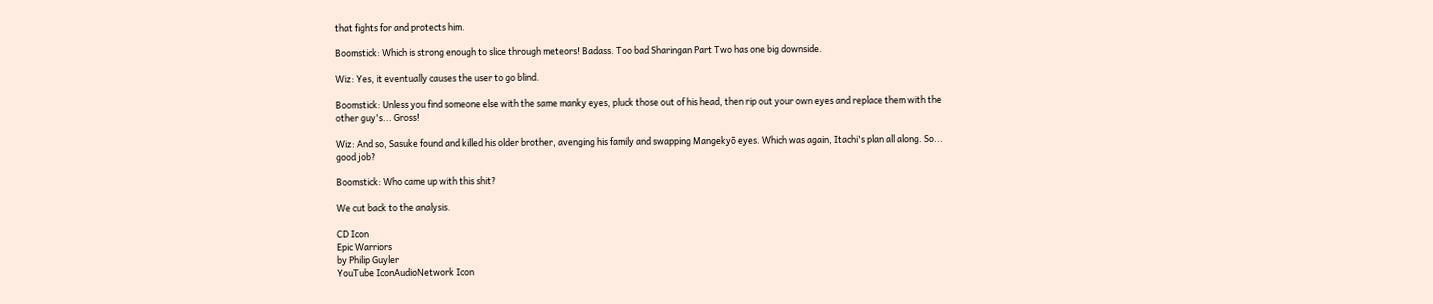that fights for and protects him.

Boomstick: Which is strong enough to slice through meteors! Badass. Too bad Sharingan Part Two has one big downside.

Wiz: Yes, it eventually causes the user to go blind.

Boomstick: Unless you find someone else with the same manky eyes, pluck those out of his head, then rip out your own eyes and replace them with the other guy's... Gross!

Wiz: And so, Sasuke found and killed his older brother, avenging his family and swapping Mangekyō eyes. Which was again, Itachi's plan all along. So... good job?

Boomstick: Who came up with this shit?

We cut back to the analysis.

CD Icon
Epic Warriors
by Philip Guyler
YouTube IconAudioNetwork Icon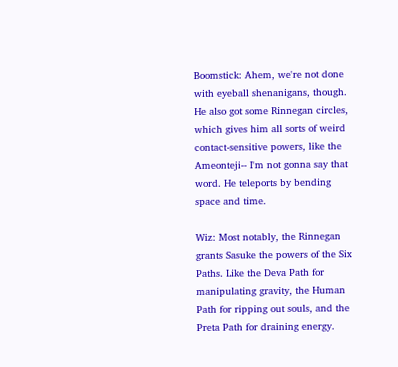Boomstick: Ahem, we're not done with eyeball shenanigans, though. He also got some Rinnegan circles, which gives him all sorts of weird contact-sensitive powers, like the Ameonteji-- I'm not gonna say that word. He teleports by bending space and time.

Wiz: Most notably, the Rinnegan grants Sasuke the powers of the Six Paths. Like the Deva Path for manipulating gravity, the Human Path for ripping out souls, and the Preta Path for draining energy.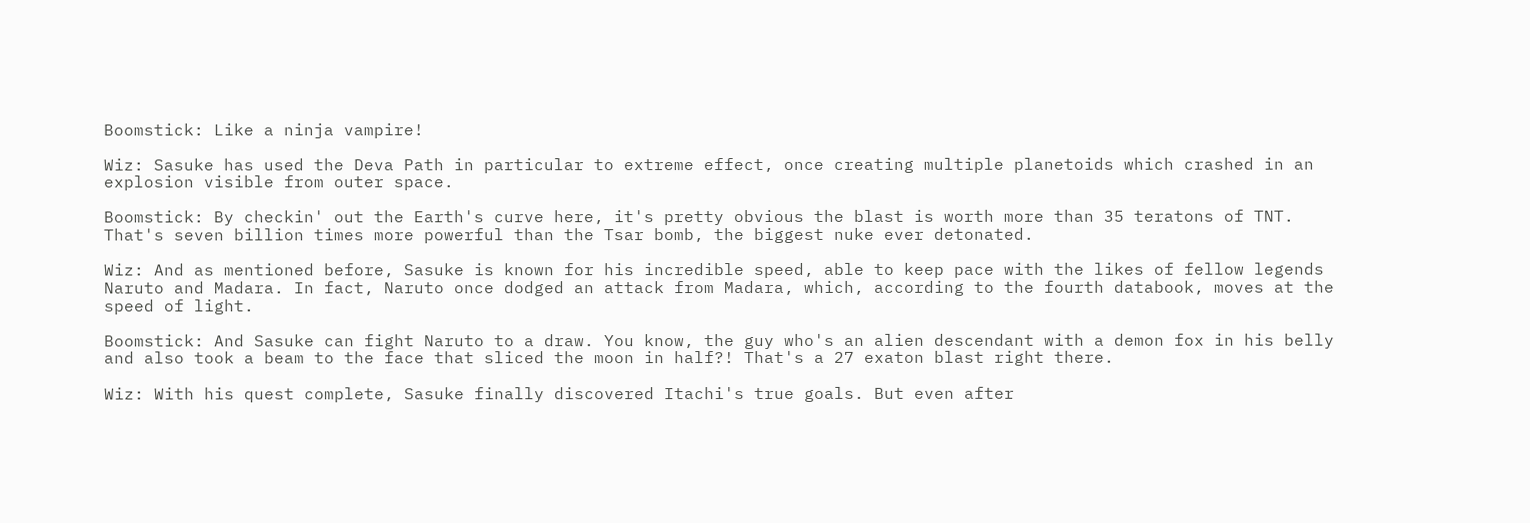Boomstick: Like a ninja vampire!

Wiz: Sasuke has used the Deva Path in particular to extreme effect, once creating multiple planetoids which crashed in an explosion visible from outer space.

Boomstick: By checkin' out the Earth's curve here, it's pretty obvious the blast is worth more than 35 teratons of TNT. That's seven billion times more powerful than the Tsar bomb, the biggest nuke ever detonated.

Wiz: And as mentioned before, Sasuke is known for his incredible speed, able to keep pace with the likes of fellow legends Naruto and Madara. In fact, Naruto once dodged an attack from Madara, which, according to the fourth databook, moves at the speed of light.

Boomstick: And Sasuke can fight Naruto to a draw. You know, the guy who's an alien descendant with a demon fox in his belly and also took a beam to the face that sliced the moon in half?! That's a 27 exaton blast right there.

Wiz: With his quest complete, Sasuke finally discovered Itachi's true goals. But even after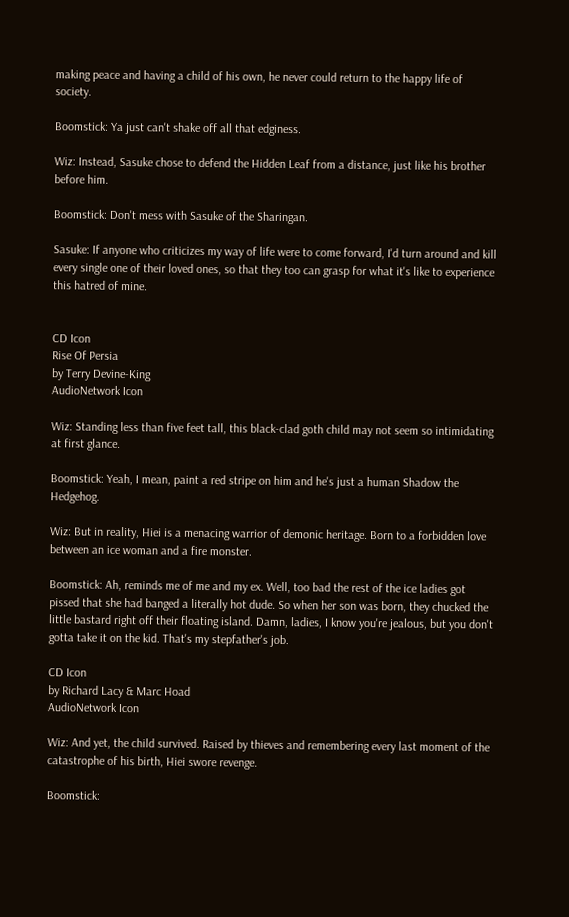making peace and having a child of his own, he never could return to the happy life of society.

Boomstick: Ya just can't shake off all that edginess.

Wiz: Instead, Sasuke chose to defend the Hidden Leaf from a distance, just like his brother before him.

Boomstick: Don't mess with Sasuke of the Sharingan.

Sasuke: If anyone who criticizes my way of life were to come forward, I'd turn around and kill every single one of their loved ones, so that they too can grasp for what it's like to experience this hatred of mine.


CD Icon
Rise Of Persia
by Terry Devine-King
AudioNetwork Icon

Wiz: Standing less than five feet tall, this black-clad goth child may not seem so intimidating at first glance.

Boomstick: Yeah, I mean, paint a red stripe on him and he's just a human Shadow the Hedgehog.

Wiz: But in reality, Hiei is a menacing warrior of demonic heritage. Born to a forbidden love between an ice woman and a fire monster.

Boomstick: Ah, reminds me of me and my ex. Well, too bad the rest of the ice ladies got pissed that she had banged a literally hot dude. So when her son was born, they chucked the little bastard right off their floating island. Damn, ladies, I know you're jealous, but you don't gotta take it on the kid. That's my stepfather's job.

CD Icon
by Richard Lacy & Marc Hoad
AudioNetwork Icon

Wiz: And yet, the child survived. Raised by thieves and remembering every last moment of the catastrophe of his birth, Hiei swore revenge.

Boomstick: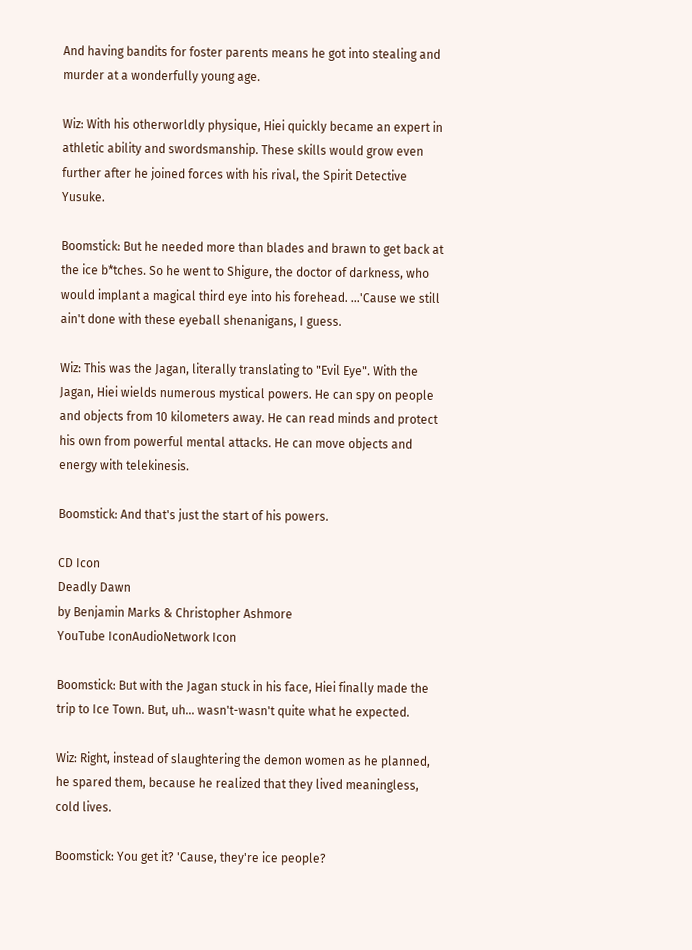And having bandits for foster parents means he got into stealing and murder at a wonderfully young age.

Wiz: With his otherworldly physique, Hiei quickly became an expert in athletic ability and swordsmanship. These skills would grow even further after he joined forces with his rival, the Spirit Detective Yusuke.

Boomstick: But he needed more than blades and brawn to get back at the ice b*tches. So he went to Shigure, the doctor of darkness, who would implant a magical third eye into his forehead. ...'Cause we still ain't done with these eyeball shenanigans, I guess.

Wiz: This was the Jagan, literally translating to "Evil Eye". With the Jagan, Hiei wields numerous mystical powers. He can spy on people and objects from 10 kilometers away. He can read minds and protect his own from powerful mental attacks. He can move objects and energy with telekinesis.

Boomstick: And that's just the start of his powers.

CD Icon
Deadly Dawn
by Benjamin Marks & Christopher Ashmore
YouTube IconAudioNetwork Icon

Boomstick: But with the Jagan stuck in his face, Hiei finally made the trip to Ice Town. But, uh... wasn't-wasn't quite what he expected.

Wiz: Right, instead of slaughtering the demon women as he planned, he spared them, because he realized that they lived meaningless, cold lives.

Boomstick: You get it? 'Cause, they're ice people?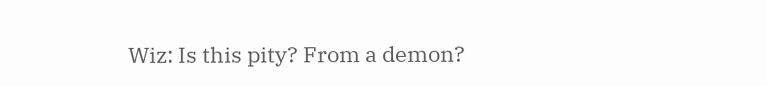Wiz: Is this pity? From a demon?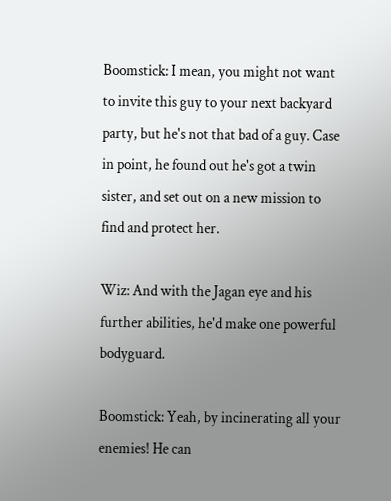Boomstick: I mean, you might not want to invite this guy to your next backyard party, but he's not that bad of a guy. Case in point, he found out he's got a twin sister, and set out on a new mission to find and protect her.

Wiz: And with the Jagan eye and his further abilities, he'd make one powerful bodyguard.

Boomstick: Yeah, by incinerating all your enemies! He can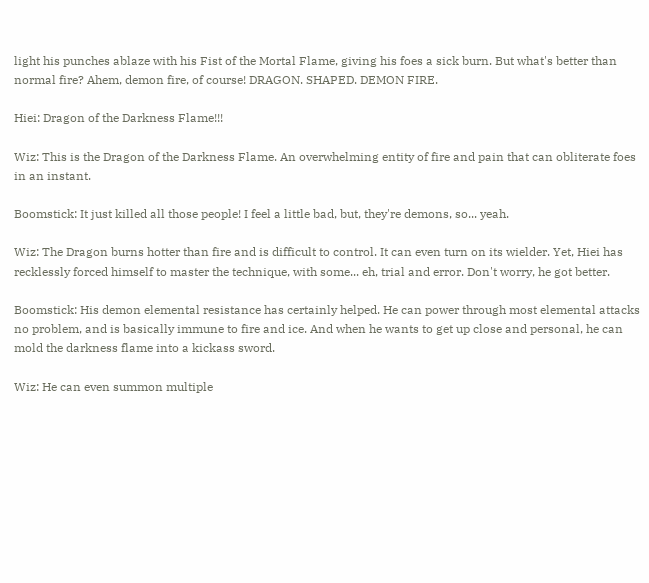light his punches ablaze with his Fist of the Mortal Flame, giving his foes a sick burn. But what's better than normal fire? Ahem, demon fire, of course! DRAGON. SHAPED. DEMON FIRE.

Hiei: Dragon of the Darkness Flame!!!

Wiz: This is the Dragon of the Darkness Flame. An overwhelming entity of fire and pain that can obliterate foes in an instant.

Boomstick: It just killed all those people! I feel a little bad, but, they're demons, so... yeah.

Wiz: The Dragon burns hotter than fire and is difficult to control. It can even turn on its wielder. Yet, Hiei has recklessly forced himself to master the technique, with some... eh, trial and error. Don't worry, he got better.

Boomstick: His demon elemental resistance has certainly helped. He can power through most elemental attacks no problem, and is basically immune to fire and ice. And when he wants to get up close and personal, he can mold the darkness flame into a kickass sword.

Wiz: He can even summon multiple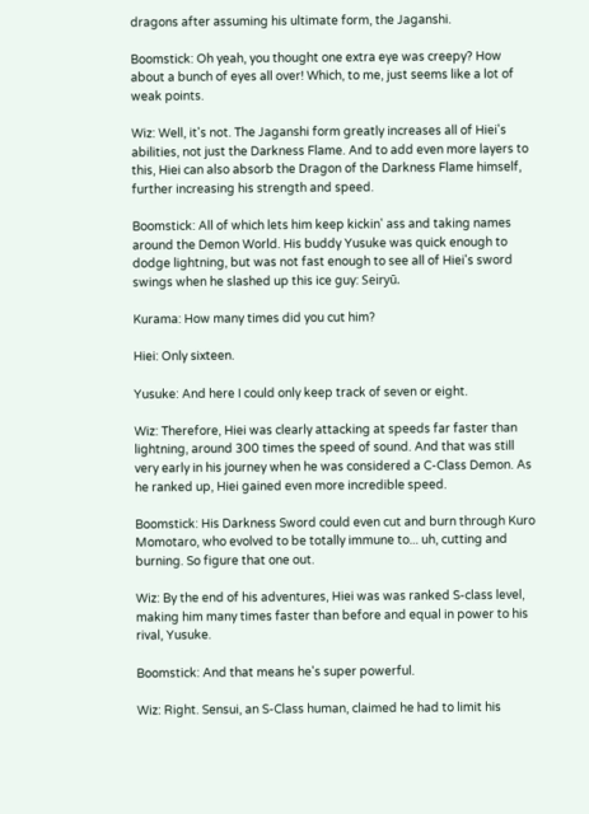dragons after assuming his ultimate form, the Jaganshi.

Boomstick: Oh yeah, you thought one extra eye was creepy? How about a bunch of eyes all over! Which, to me, just seems like a lot of weak points.

Wiz: Well, it's not. The Jaganshi form greatly increases all of Hiei's abilities, not just the Darkness Flame. And to add even more layers to this, Hiei can also absorb the Dragon of the Darkness Flame himself, further increasing his strength and speed.

Boomstick: All of which lets him keep kickin' ass and taking names around the Demon World. His buddy Yusuke was quick enough to dodge lightning, but was not fast enough to see all of Hiei's sword swings when he slashed up this ice guy: Seiryū.

Kurama: How many times did you cut him?

Hiei: Only sixteen.

Yusuke: And here I could only keep track of seven or eight.

Wiz: Therefore, Hiei was clearly attacking at speeds far faster than lightning, around 300 times the speed of sound. And that was still very early in his journey when he was considered a C-Class Demon. As he ranked up, Hiei gained even more incredible speed.

Boomstick: His Darkness Sword could even cut and burn through Kuro Momotaro, who evolved to be totally immune to... uh, cutting and burning. So figure that one out.

Wiz: By the end of his adventures, Hiei was was ranked S-class level, making him many times faster than before and equal in power to his rival, Yusuke.

Boomstick: And that means he's super powerful.

Wiz: Right. Sensui, an S-Class human, claimed he had to limit his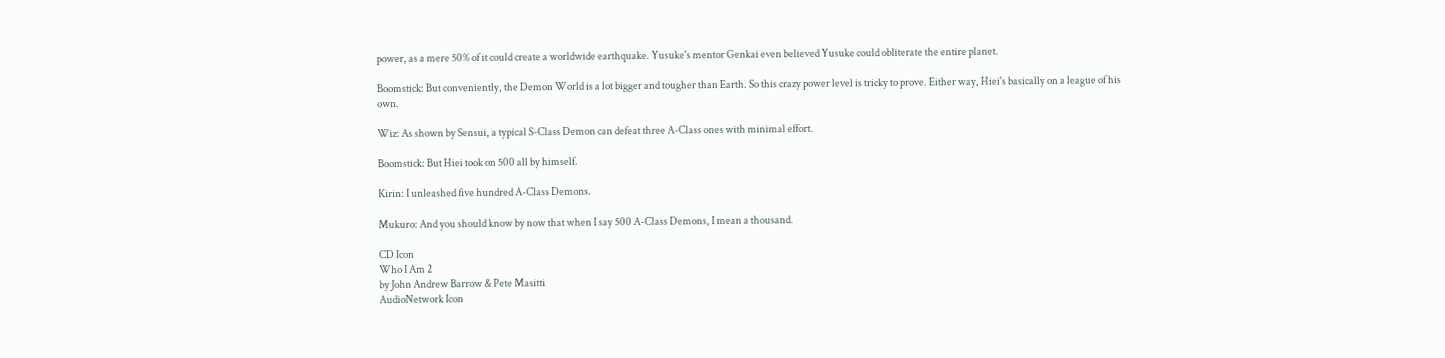power, as a mere 50% of it could create a worldwide earthquake. Yusuke's mentor Genkai even believed Yusuke could obliterate the entire planet.

Boomstick: But conveniently, the Demon World is a lot bigger and tougher than Earth. So this crazy power level is tricky to prove. Either way, Hiei's basically on a league of his own.

Wiz: As shown by Sensui, a typical S-Class Demon can defeat three A-Class ones with minimal effort.

Boomstick: But Hiei took on 500 all by himself.

Kirin: I unleashed five hundred A-Class Demons.

Mukuro: And you should know by now that when I say 500 A-Class Demons, I mean a thousand.

CD Icon
Who I Am 2
by John Andrew Barrow & Pete Masitti
AudioNetwork Icon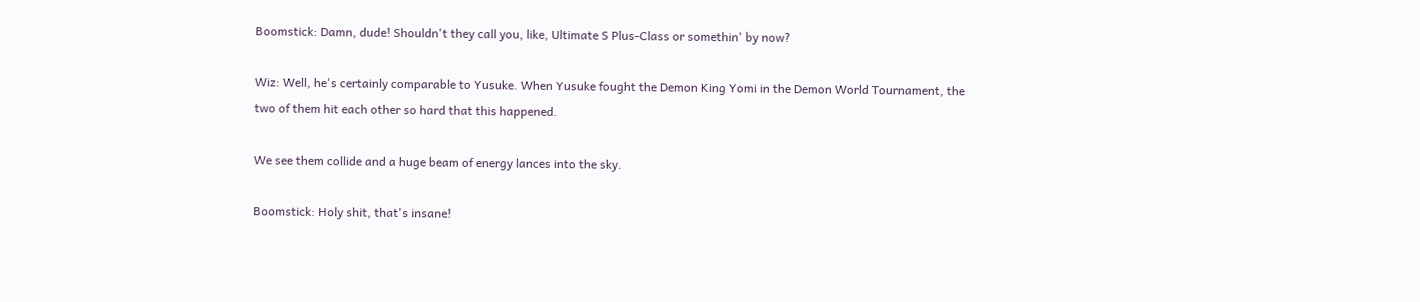Boomstick: Damn, dude! Shouldn't they call you, like, Ultimate S Plus-Class or somethin' by now?

Wiz: Well, he's certainly comparable to Yusuke. When Yusuke fought the Demon King Yomi in the Demon World Tournament, the two of them hit each other so hard that this happened.

We see them collide and a huge beam of energy lances into the sky.

Boomstick: Holy shit, that's insane!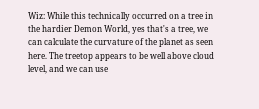Wiz: While this technically occurred on a tree in the hardier Demon World, yes that's a tree, we can calculate the curvature of the planet as seen here. The treetop appears to be well above cloud level, and we can use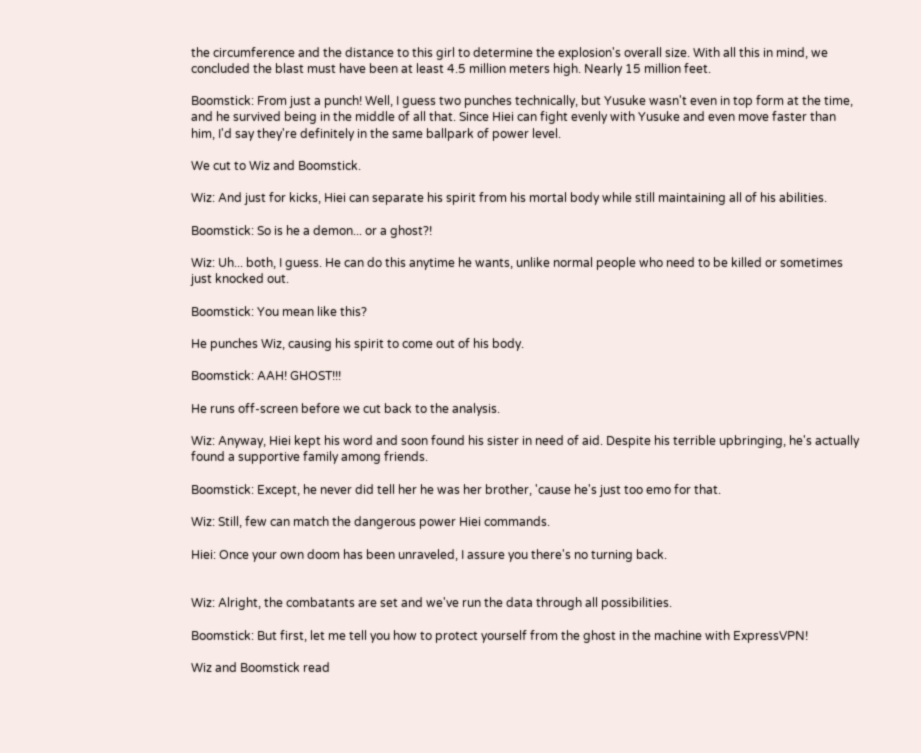the circumference and the distance to this girl to determine the explosion's overall size. With all this in mind, we concluded the blast must have been at least 4.5 million meters high. Nearly 15 million feet.

Boomstick: From just a punch! Well, I guess two punches technically, but Yusuke wasn't even in top form at the time, and he survived being in the middle of all that. Since Hiei can fight evenly with Yusuke and even move faster than him, I'd say they're definitely in the same ballpark of power level.

We cut to Wiz and Boomstick.

Wiz: And just for kicks, Hiei can separate his spirit from his mortal body while still maintaining all of his abilities.

Boomstick: So is he a demon... or a ghost?!

Wiz: Uh... both, I guess. He can do this anytime he wants, unlike normal people who need to be killed or sometimes just knocked out.

Boomstick: You mean like this?

He punches Wiz, causing his spirit to come out of his body.

Boomstick: AAH! GHOST!!!

He runs off-screen before we cut back to the analysis.

Wiz: Anyway, Hiei kept his word and soon found his sister in need of aid. Despite his terrible upbringing, he's actually found a supportive family among friends.

Boomstick: Except, he never did tell her he was her brother, 'cause he's just too emo for that.

Wiz: Still, few can match the dangerous power Hiei commands.

Hiei: Once your own doom has been unraveled, I assure you there's no turning back.


Wiz: Alright, the combatants are set and we've run the data through all possibilities.

Boomstick: But first, let me tell you how to protect yourself from the ghost in the machine with ExpressVPN!

Wiz and Boomstick read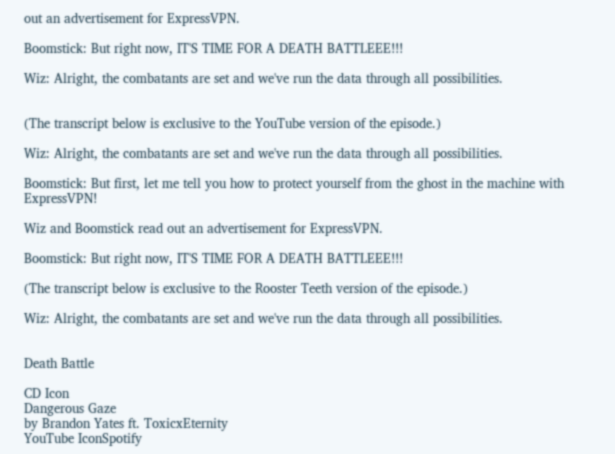out an advertisement for ExpressVPN.

Boomstick: But right now, IT'S TIME FOR A DEATH BATTLEEE!!!

Wiz: Alright, the combatants are set and we've run the data through all possibilities.


(The transcript below is exclusive to the YouTube version of the episode.)

Wiz: Alright, the combatants are set and we've run the data through all possibilities.

Boomstick: But first, let me tell you how to protect yourself from the ghost in the machine with ExpressVPN!

Wiz and Boomstick read out an advertisement for ExpressVPN.

Boomstick: But right now, IT'S TIME FOR A DEATH BATTLEEE!!!

(The transcript below is exclusive to the Rooster Teeth version of the episode.)

Wiz: Alright, the combatants are set and we've run the data through all possibilities.


Death Battle

CD Icon
Dangerous Gaze
by Brandon Yates ft. ToxicxEternity
YouTube IconSpotify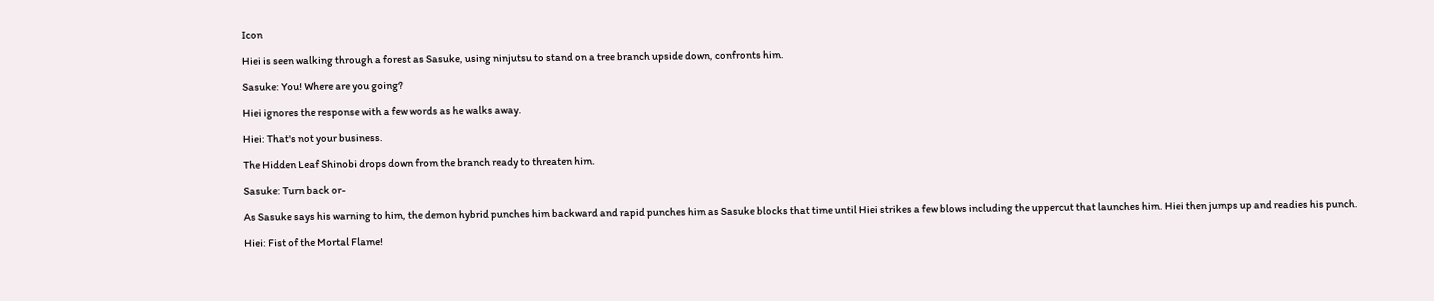Icon

Hiei is seen walking through a forest as Sasuke, using ninjutsu to stand on a tree branch upside down, confronts him.

Sasuke: You! Where are you going?

Hiei ignores the response with a few words as he walks away.

Hiei: That's not your business.

The Hidden Leaf Shinobi drops down from the branch ready to threaten him.

Sasuke: Turn back or-

As Sasuke says his warning to him, the demon hybrid punches him backward and rapid punches him as Sasuke blocks that time until Hiei strikes a few blows including the uppercut that launches him. Hiei then jumps up and readies his punch.

Hiei: Fist of the Mortal Flame!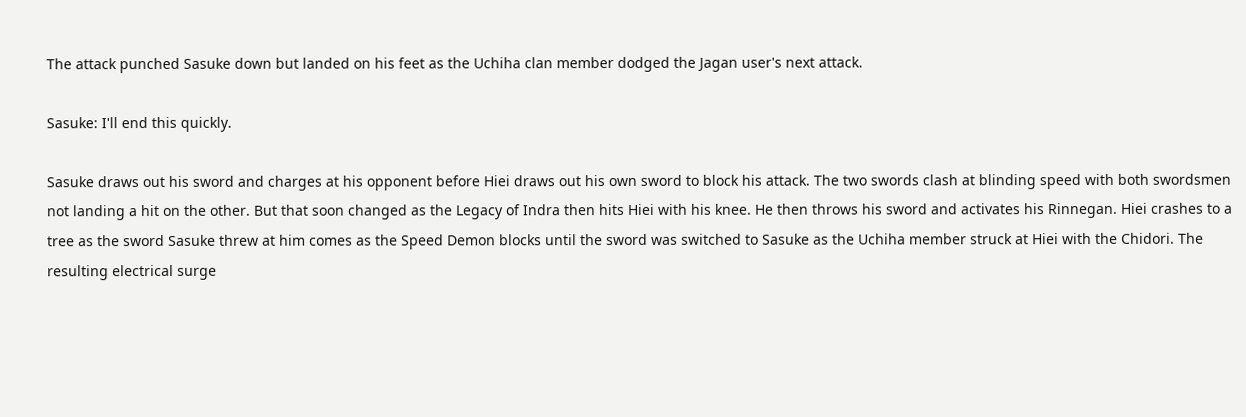The attack punched Sasuke down but landed on his feet as the Uchiha clan member dodged the Jagan user's next attack.

Sasuke: I'll end this quickly.

Sasuke draws out his sword and charges at his opponent before Hiei draws out his own sword to block his attack. The two swords clash at blinding speed with both swordsmen not landing a hit on the other. But that soon changed as the Legacy of Indra then hits Hiei with his knee. He then throws his sword and activates his Rinnegan. Hiei crashes to a tree as the sword Sasuke threw at him comes as the Speed Demon blocks until the sword was switched to Sasuke as the Uchiha member struck at Hiei with the Chidori. The resulting electrical surge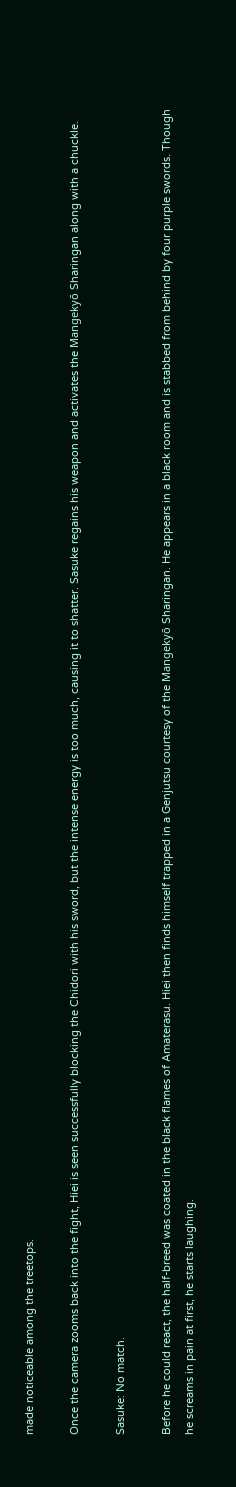made noticeable among the treetops.

Once the camera zooms back into the fight, Hiei is seen successfully blocking the Chidori with his sword, but the intense energy is too much, causing it to shatter. Sasuke regains his weapon and activates the Mangekyō Sharingan along with a chuckle.

Sasuke: No match.

Before he could react, the half-breed was coated in the black flames of Amaterasu. Hiei then finds himself trapped in a Genjutsu courtesy of the Mangekyō Sharingan. He appears in a black room and is stabbed from behind by four purple swords. Though he screams in pain at first, he starts laughing.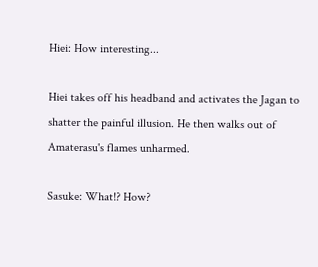Hiei: How interesting...

Hiei takes off his headband and activates the Jagan to shatter the painful illusion. He then walks out of Amaterasu's flames unharmed.

Sasuke: What!? How?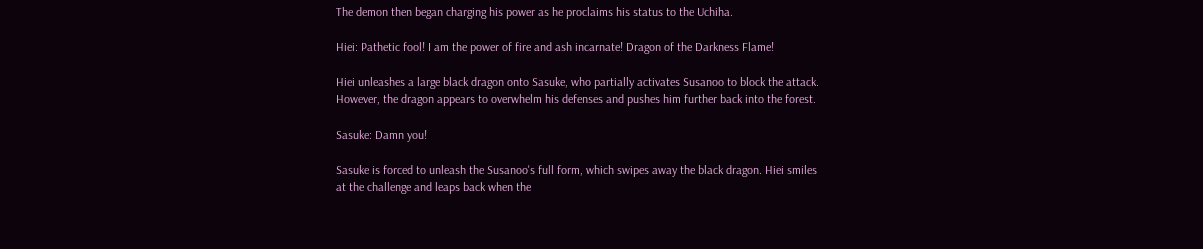The demon then began charging his power as he proclaims his status to the Uchiha.

Hiei: Pathetic fool! I am the power of fire and ash incarnate! Dragon of the Darkness Flame!

Hiei unleashes a large black dragon onto Sasuke, who partially activates Susanoo to block the attack. However, the dragon appears to overwhelm his defenses and pushes him further back into the forest.

Sasuke: Damn you!

Sasuke is forced to unleash the Susanoo's full form, which swipes away the black dragon. Hiei smiles at the challenge and leaps back when the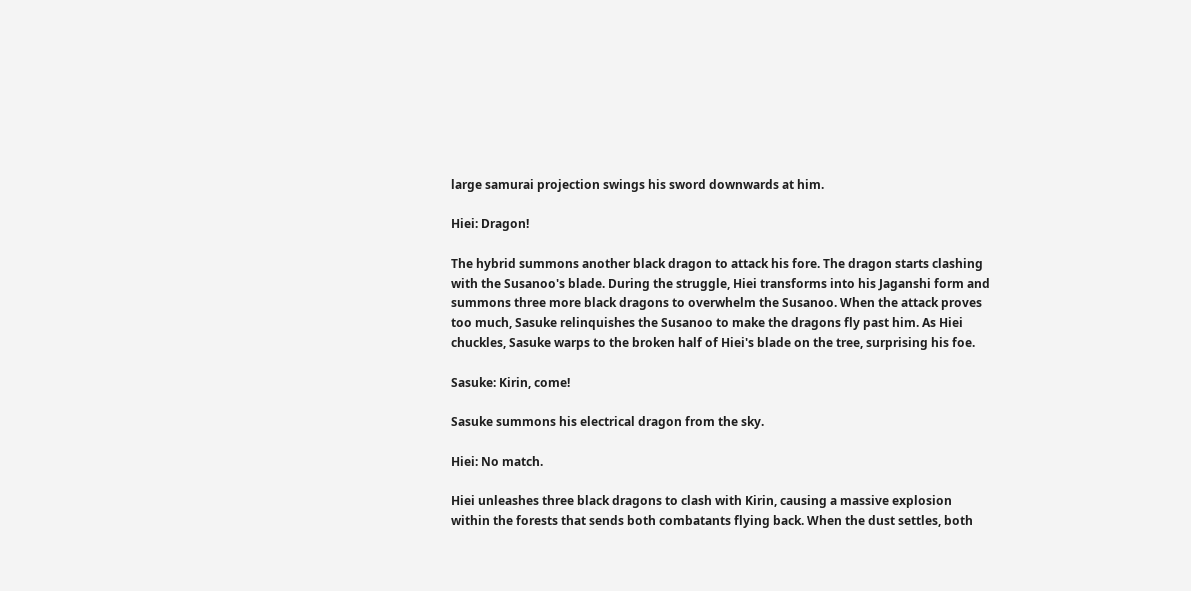large samurai projection swings his sword downwards at him.

Hiei: Dragon!

The hybrid summons another black dragon to attack his fore. The dragon starts clashing with the Susanoo's blade. During the struggle, Hiei transforms into his Jaganshi form and summons three more black dragons to overwhelm the Susanoo. When the attack proves too much, Sasuke relinquishes the Susanoo to make the dragons fly past him. As Hiei chuckles, Sasuke warps to the broken half of Hiei's blade on the tree, surprising his foe.

Sasuke: Kirin, come!

Sasuke summons his electrical dragon from the sky.

Hiei: No match.

Hiei unleashes three black dragons to clash with Kirin, causing a massive explosion within the forests that sends both combatants flying back. When the dust settles, both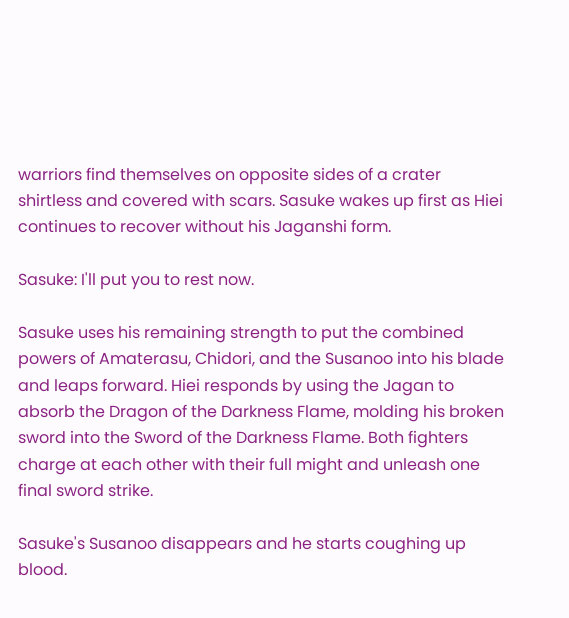warriors find themselves on opposite sides of a crater shirtless and covered with scars. Sasuke wakes up first as Hiei continues to recover without his Jaganshi form.

Sasuke: I'll put you to rest now.

Sasuke uses his remaining strength to put the combined powers of Amaterasu, Chidori, and the Susanoo into his blade and leaps forward. Hiei responds by using the Jagan to absorb the Dragon of the Darkness Flame, molding his broken sword into the Sword of the Darkness Flame. Both fighters charge at each other with their full might and unleash one final sword strike.

Sasuke's Susanoo disappears and he starts coughing up blood.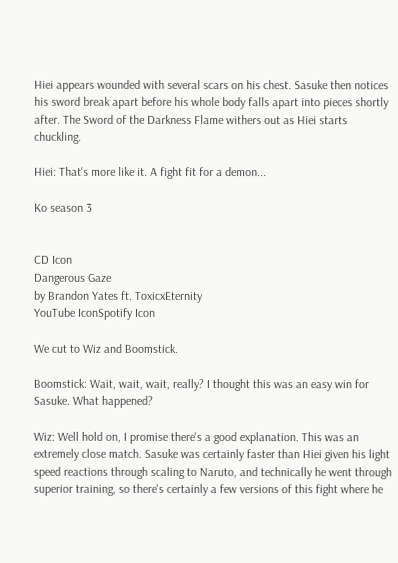Hiei appears wounded with several scars on his chest. Sasuke then notices his sword break apart before his whole body falls apart into pieces shortly after. The Sword of the Darkness Flame withers out as Hiei starts chuckling.

Hiei: That's more like it. A fight fit for a demon...

Ko season 3


CD Icon
Dangerous Gaze
by Brandon Yates ft. ToxicxEternity
YouTube IconSpotify Icon

We cut to Wiz and Boomstick.

Boomstick: Wait, wait, wait, really? I thought this was an easy win for Sasuke. What happened?

Wiz: Well hold on, I promise there's a good explanation. This was an extremely close match. Sasuke was certainly faster than Hiei given his light speed reactions through scaling to Naruto, and technically he went through superior training, so there's certainly a few versions of this fight where he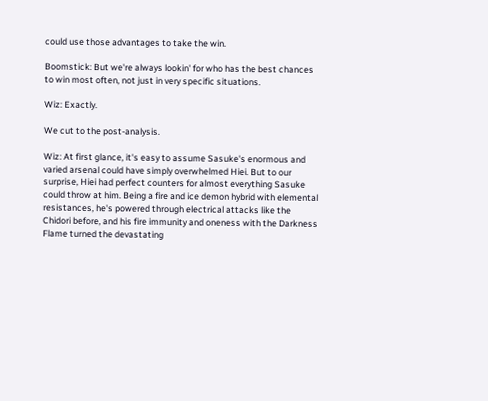could use those advantages to take the win.

Boomstick: But we're always lookin' for who has the best chances to win most often, not just in very specific situations.

Wiz: Exactly.

We cut to the post-analysis.

Wiz: At first glance, it's easy to assume Sasuke's enormous and varied arsenal could have simply overwhelmed Hiei. But to our surprise, Hiei had perfect counters for almost everything Sasuke could throw at him. Being a fire and ice demon hybrid with elemental resistances, he's powered through electrical attacks like the Chidori before, and his fire immunity and oneness with the Darkness Flame turned the devastating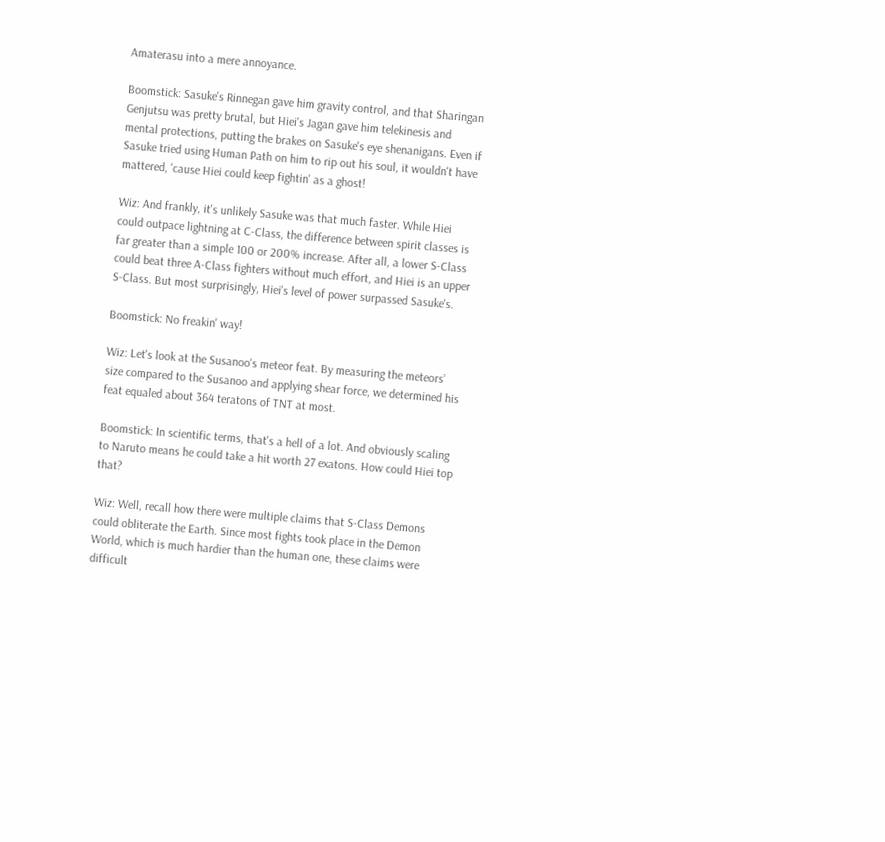Amaterasu into a mere annoyance.

Boomstick: Sasuke's Rinnegan gave him gravity control, and that Sharingan Genjutsu was pretty brutal, but Hiei's Jagan gave him telekinesis and mental protections, putting the brakes on Sasuke's eye shenanigans. Even if Sasuke tried using Human Path on him to rip out his soul, it wouldn't have mattered, 'cause Hiei could keep fightin' as a ghost!

Wiz: And frankly, it's unlikely Sasuke was that much faster. While Hiei could outpace lightning at C-Class, the difference between spirit classes is far greater than a simple 100 or 200% increase. After all, a lower S-Class could beat three A-Class fighters without much effort, and Hiei is an upper S-Class. But most surprisingly, Hiei's level of power surpassed Sasuke's.

Boomstick: No freakin' way!

Wiz: Let's look at the Susanoo's meteor feat. By measuring the meteors’ size compared to the Susanoo and applying shear force, we determined his feat equaled about 364 teratons of TNT at most.

Boomstick: In scientific terms, that's a hell of a lot. And obviously scaling to Naruto means he could take a hit worth 27 exatons. How could Hiei top that?

Wiz: Well, recall how there were multiple claims that S-Class Demons could obliterate the Earth. Since most fights took place in the Demon World, which is much hardier than the human one, these claims were difficult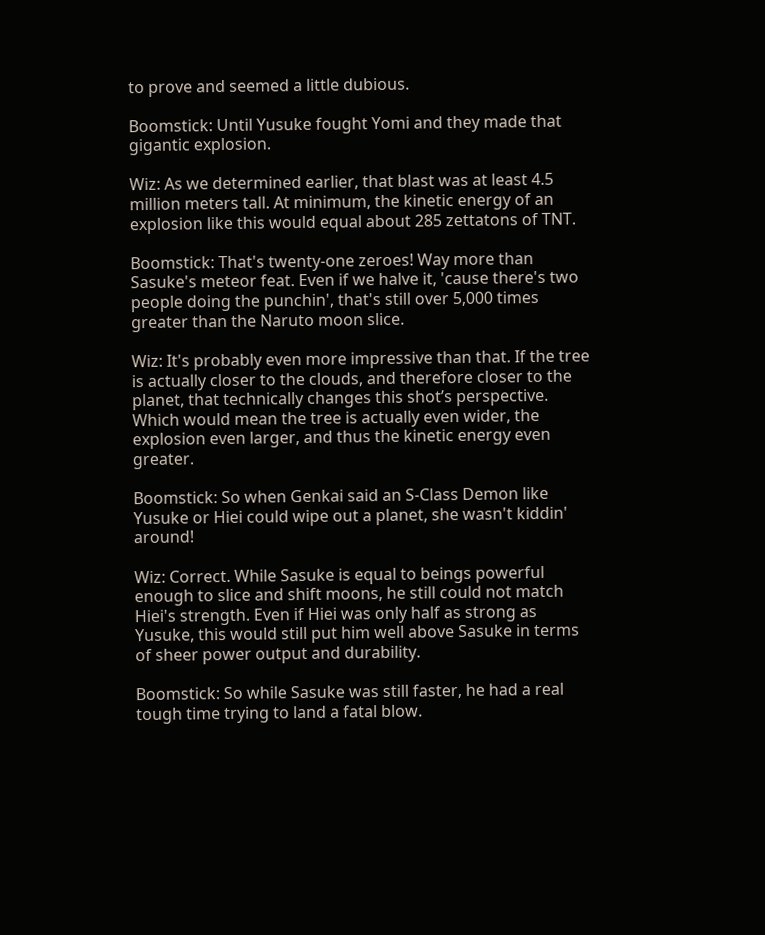to prove and seemed a little dubious.

Boomstick: Until Yusuke fought Yomi and they made that gigantic explosion.

Wiz: As we determined earlier, that blast was at least 4.5 million meters tall. At minimum, the kinetic energy of an explosion like this would equal about 285 zettatons of TNT.

Boomstick: That's twenty-one zeroes! Way more than Sasuke's meteor feat. Even if we halve it, 'cause there's two people doing the punchin', that's still over 5,000 times greater than the Naruto moon slice.

Wiz: It's probably even more impressive than that. If the tree is actually closer to the clouds, and therefore closer to the planet, that technically changes this shot’s perspective. Which would mean the tree is actually even wider, the explosion even larger, and thus the kinetic energy even greater.

Boomstick: So when Genkai said an S-Class Demon like Yusuke or Hiei could wipe out a planet, she wasn't kiddin' around!

Wiz: Correct. While Sasuke is equal to beings powerful enough to slice and shift moons, he still could not match Hiei's strength. Even if Hiei was only half as strong as Yusuke, this would still put him well above Sasuke in terms of sheer power output and durability.

Boomstick: So while Sasuke was still faster, he had a real tough time trying to land a fatal blow.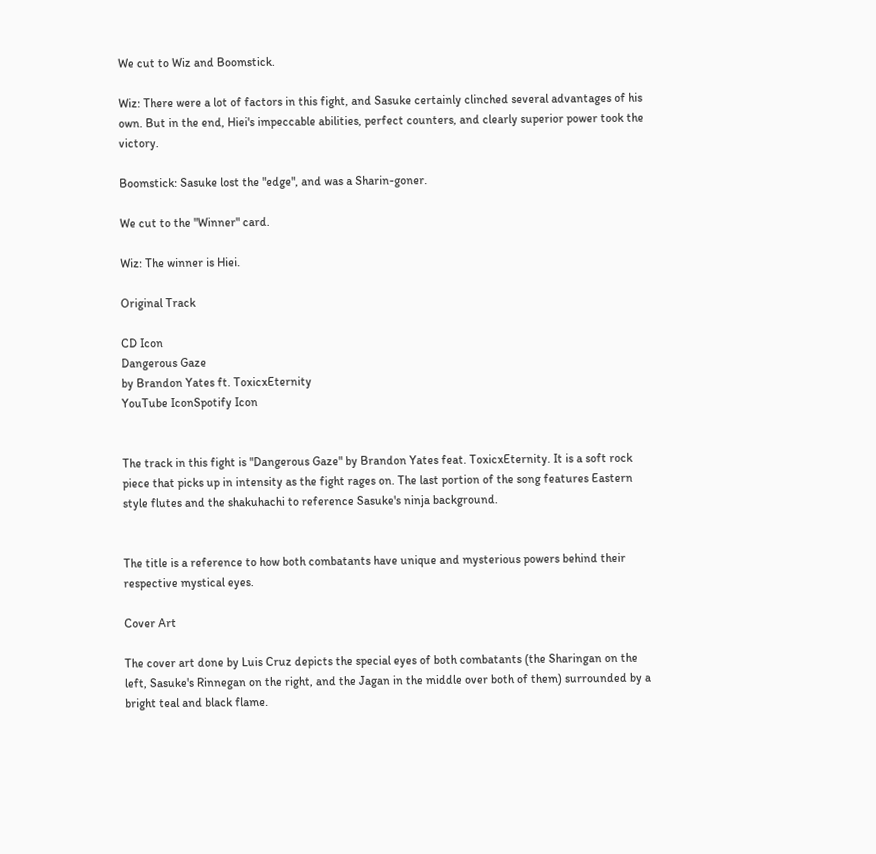We cut to Wiz and Boomstick.

Wiz: There were a lot of factors in this fight, and Sasuke certainly clinched several advantages of his own. But in the end, Hiei's impeccable abilities, perfect counters, and clearly superior power took the victory.

Boomstick: Sasuke lost the "edge", and was a Sharin-goner.

We cut to the "Winner" card.

Wiz: The winner is Hiei.

Original Track

CD Icon
Dangerous Gaze
by Brandon Yates ft. ToxicxEternity
YouTube IconSpotify Icon


The track in this fight is "Dangerous Gaze" by Brandon Yates feat. ToxicxEternity. It is a soft rock piece that picks up in intensity as the fight rages on. The last portion of the song features Eastern style flutes and the shakuhachi to reference Sasuke's ninja background.


The title is a reference to how both combatants have unique and mysterious powers behind their respective mystical eyes.

Cover Art

The cover art done by Luis Cruz depicts the special eyes of both combatants (the Sharingan on the left, Sasuke's Rinnegan on the right, and the Jagan in the middle over both of them) surrounded by a bright teal and black flame.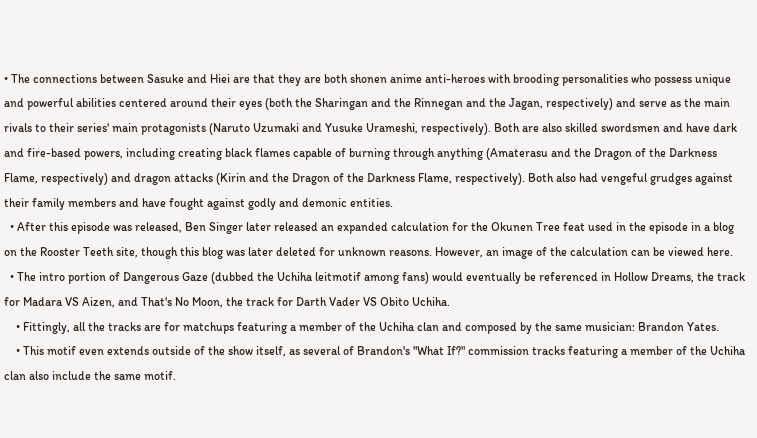• The connections between Sasuke and Hiei are that they are both shonen anime anti-heroes with brooding personalities who possess unique and powerful abilities centered around their eyes (both the Sharingan and the Rinnegan and the Jagan, respectively) and serve as the main rivals to their series' main protagonists (Naruto Uzumaki and Yusuke Urameshi, respectively). Both are also skilled swordsmen and have dark and fire-based powers, including creating black flames capable of burning through anything (Amaterasu and the Dragon of the Darkness Flame, respectively) and dragon attacks (Kirin and the Dragon of the Darkness Flame, respectively). Both also had vengeful grudges against their family members and have fought against godly and demonic entities.
  • After this episode was released, Ben Singer later released an expanded calculation for the Okunen Tree feat used in the episode in a blog on the Rooster Teeth site, though this blog was later deleted for unknown reasons. However, an image of the calculation can be viewed here.
  • The intro portion of Dangerous Gaze (dubbed the Uchiha leitmotif among fans) would eventually be referenced in Hollow Dreams, the track for Madara VS Aizen, and That's No Moon, the track for Darth Vader VS Obito Uchiha.
    • Fittingly, all the tracks are for matchups featuring a member of the Uchiha clan and composed by the same musician: Brandon Yates.
    • This motif even extends outside of the show itself, as several of Brandon's "What If?" commission tracks featuring a member of the Uchiha clan also include the same motif.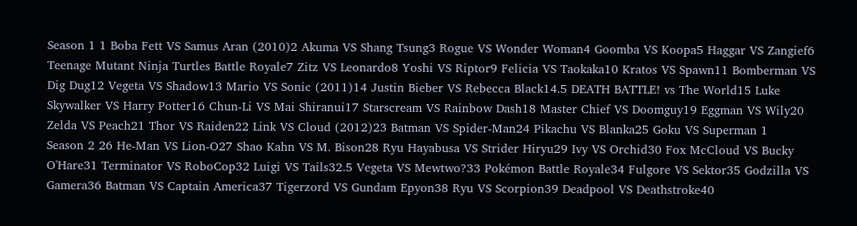Season 1 1 Boba Fett VS Samus Aran (2010)2 Akuma VS Shang Tsung3 Rogue VS Wonder Woman4 Goomba VS Koopa5 Haggar VS Zangief6 Teenage Mutant Ninja Turtles Battle Royale7 Zitz VS Leonardo8 Yoshi VS Riptor9 Felicia VS Taokaka10 Kratos VS Spawn11 Bomberman VS Dig Dug12 Vegeta VS Shadow13 Mario VS Sonic (2011)14 Justin Bieber VS Rebecca Black14.5 DEATH BATTLE! vs The World15 Luke Skywalker VS Harry Potter16 Chun-Li VS Mai Shiranui17 Starscream VS Rainbow Dash18 Master Chief VS Doomguy19 Eggman VS Wily20 Zelda VS Peach21 Thor VS Raiden22 Link VS Cloud (2012)23 Batman VS Spider-Man24 Pikachu VS Blanka25 Goku VS Superman 1
Season 2 26 He-Man VS Lion-O27 Shao Kahn VS M. Bison28 Ryu Hayabusa VS Strider Hiryu29 Ivy VS Orchid30 Fox McCloud VS Bucky O'Hare31 Terminator VS RoboCop32 Luigi VS Tails32.5 Vegeta VS Mewtwo?33 Pokémon Battle Royale34 Fulgore VS Sektor35 Godzilla VS Gamera36 Batman VS Captain America37 Tigerzord VS Gundam Epyon38 Ryu VS Scorpion39 Deadpool VS Deathstroke40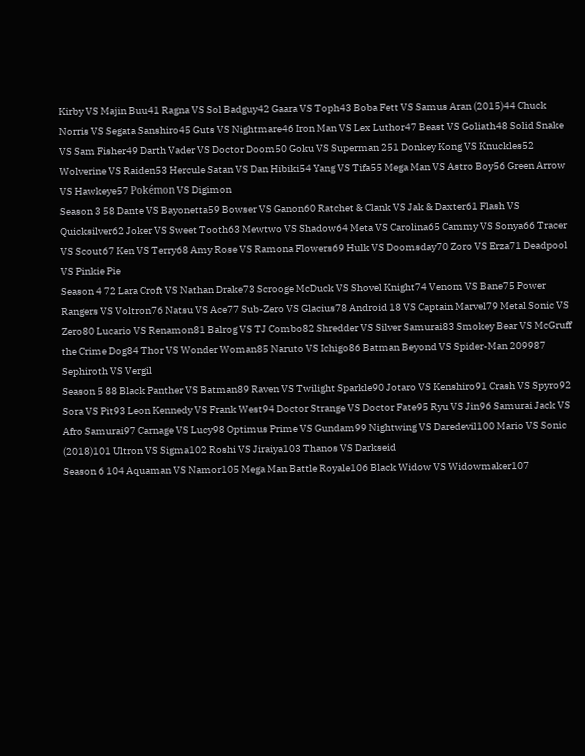Kirby VS Majin Buu41 Ragna VS Sol Badguy42 Gaara VS Toph43 Boba Fett VS Samus Aran (2015)44 Chuck Norris VS Segata Sanshiro45 Guts VS Nightmare46 Iron Man VS Lex Luthor47 Beast VS Goliath48 Solid Snake VS Sam Fisher49 Darth Vader VS Doctor Doom50 Goku VS Superman 251 Donkey Kong VS Knuckles52 Wolverine VS Raiden53 Hercule Satan VS Dan Hibiki54 Yang VS Tifa55 Mega Man VS Astro Boy56 Green Arrow VS Hawkeye57 Pokémon VS Digimon
Season 3 58 Dante VS Bayonetta59 Bowser VS Ganon60 Ratchet & Clank VS Jak & Daxter61 Flash VS Quicksilver62 Joker VS Sweet Tooth63 Mewtwo VS Shadow64 Meta VS Carolina65 Cammy VS Sonya66 Tracer VS Scout67 Ken VS Terry68 Amy Rose VS Ramona Flowers69 Hulk VS Doomsday70 Zoro VS Erza71 Deadpool VS Pinkie Pie
Season 4 72 Lara Croft VS Nathan Drake73 Scrooge McDuck VS Shovel Knight74 Venom VS Bane75 Power Rangers VS Voltron76 Natsu VS Ace77 Sub-Zero VS Glacius78 Android 18 VS Captain Marvel79 Metal Sonic VS Zero80 Lucario VS Renamon81 Balrog VS TJ Combo82 Shredder VS Silver Samurai83 Smokey Bear VS McGruff the Crime Dog84 Thor VS Wonder Woman85 Naruto VS Ichigo86 Batman Beyond VS Spider-Man 209987 Sephiroth VS Vergil
Season 5 88 Black Panther VS Batman89 Raven VS Twilight Sparkle90 Jotaro VS Kenshiro91 Crash VS Spyro92 Sora VS Pit93 Leon Kennedy VS Frank West94 Doctor Strange VS Doctor Fate95 Ryu VS Jin96 Samurai Jack VS Afro Samurai97 Carnage VS Lucy98 Optimus Prime VS Gundam99 Nightwing VS Daredevil100 Mario VS Sonic (2018)101 Ultron VS Sigma102 Roshi VS Jiraiya103 Thanos VS Darkseid
Season 6 104 Aquaman VS Namor105 Mega Man Battle Royale106 Black Widow VS Widowmaker107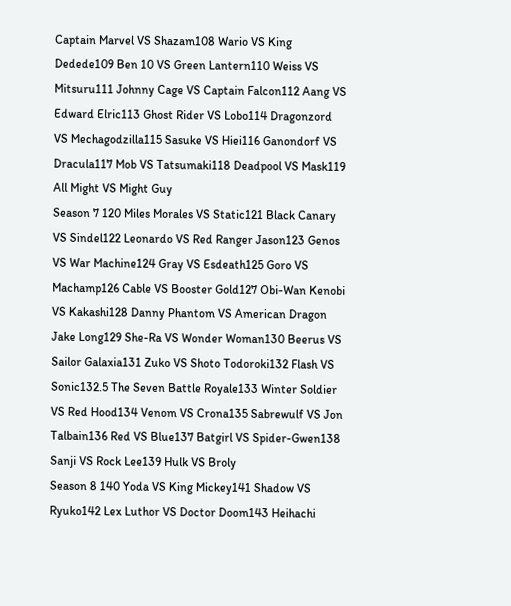Captain Marvel VS Shazam108 Wario VS King Dedede109 Ben 10 VS Green Lantern110 Weiss VS Mitsuru111 Johnny Cage VS Captain Falcon112 Aang VS Edward Elric113 Ghost Rider VS Lobo114 Dragonzord VS Mechagodzilla115 Sasuke VS Hiei116 Ganondorf VS Dracula117 Mob VS Tatsumaki118 Deadpool VS Mask119 All Might VS Might Guy
Season 7 120 Miles Morales VS Static121 Black Canary VS Sindel122 Leonardo VS Red Ranger Jason123 Genos VS War Machine124 Gray VS Esdeath125 Goro VS Machamp126 Cable VS Booster Gold127 Obi-Wan Kenobi VS Kakashi128 Danny Phantom VS American Dragon Jake Long129 She-Ra VS Wonder Woman130 Beerus VS Sailor Galaxia131 Zuko VS Shoto Todoroki132 Flash VS Sonic132.5 The Seven Battle Royale133 Winter Soldier VS Red Hood134 Venom VS Crona135 Sabrewulf VS Jon Talbain136 Red VS Blue137 Batgirl VS Spider-Gwen138 Sanji VS Rock Lee139 Hulk VS Broly
Season 8 140 Yoda VS King Mickey141 Shadow VS Ryuko142 Lex Luthor VS Doctor Doom143 Heihachi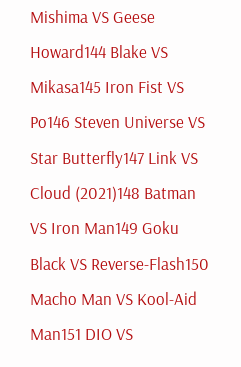Mishima VS Geese Howard144 Blake VS Mikasa145 Iron Fist VS Po146 Steven Universe VS Star Butterfly147 Link VS Cloud (2021)148 Batman VS Iron Man149 Goku Black VS Reverse-Flash150 Macho Man VS Kool-Aid Man151 DIO VS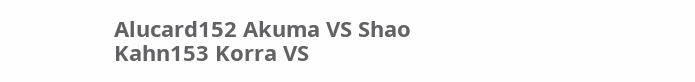Alucard152 Akuma VS Shao Kahn153 Korra VS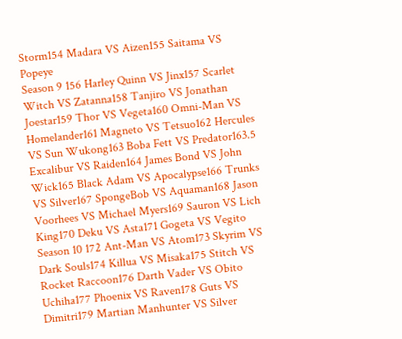Storm154 Madara VS Aizen155 Saitama VS Popeye
Season 9 156 Harley Quinn VS Jinx157 Scarlet Witch VS Zatanna158 Tanjiro VS Jonathan Joestar159 Thor VS Vegeta160 Omni-Man VS Homelander161 Magneto VS Tetsuo162 Hercules VS Sun Wukong163 Boba Fett VS Predator163.5 Excalibur VS Raiden164 James Bond VS John Wick165 Black Adam VS Apocalypse166 Trunks VS Silver167 SpongeBob VS Aquaman168 Jason Voorhees VS Michael Myers169 Sauron VS Lich King170 Deku VS Asta171 Gogeta VS Vegito
Season 10 172 Ant-Man VS Atom173 Skyrim VS Dark Souls174 Killua VS Misaka175 Stitch VS Rocket Raccoon176 Darth Vader VS Obito Uchiha177 Phoenix VS Raven178 Guts VS Dimitri179 Martian Manhunter VS Silver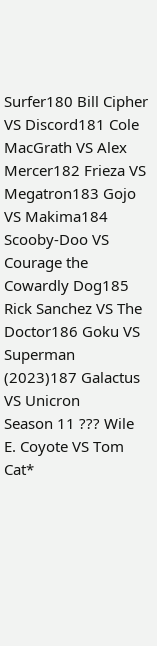Surfer180 Bill Cipher VS Discord181 Cole MacGrath VS Alex Mercer182 Frieza VS Megatron183 Gojo VS Makima184 Scooby-Doo VS Courage the Cowardly Dog185 Rick Sanchez VS The Doctor186 Goku VS Superman (2023)187 Galactus VS Unicron
Season 11 ??? Wile E. Coyote VS Tom Cat*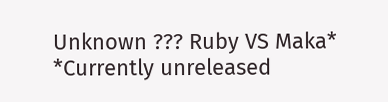Unknown ??? Ruby VS Maka*
*Currently unreleased